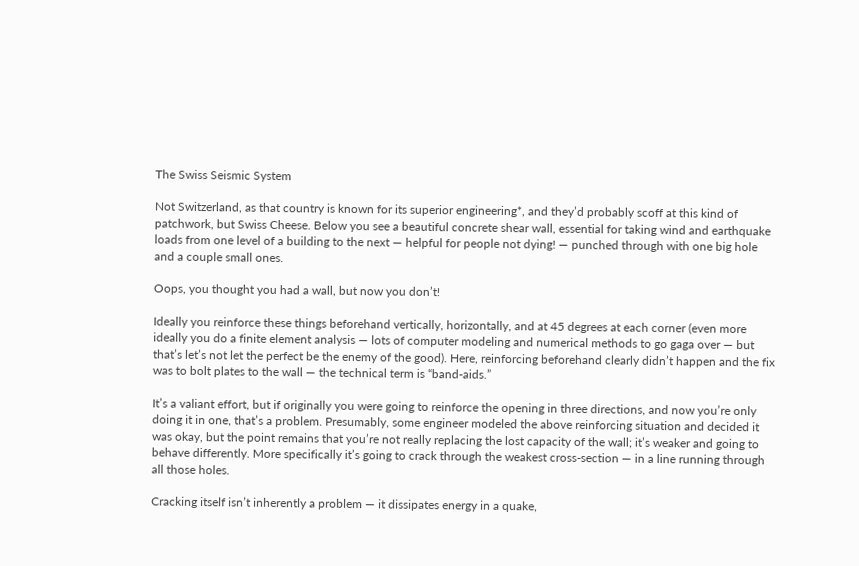The Swiss Seismic System

Not Switzerland, as that country is known for its superior engineering*, and they’d probably scoff at this kind of patchwork, but Swiss Cheese. Below you see a beautiful concrete shear wall, essential for taking wind and earthquake loads from one level of a building to the next — helpful for people not dying! — punched through with one big hole and a couple small ones.

Oops, you thought you had a wall, but now you don’t!

Ideally you reinforce these things beforehand vertically, horizontally, and at 45 degrees at each corner (even more ideally you do a finite element analysis — lots of computer modeling and numerical methods to go gaga over — but that’s let’s not let the perfect be the enemy of the good). Here, reinforcing beforehand clearly didn’t happen and the fix was to bolt plates to the wall — the technical term is “band-aids.”

It’s a valiant effort, but if originally you were going to reinforce the opening in three directions, and now you’re only doing it in one, that’s a problem. Presumably, some engineer modeled the above reinforcing situation and decided it was okay, but the point remains that you’re not really replacing the lost capacity of the wall; it’s weaker and going to behave differently. More specifically it’s going to crack through the weakest cross-section — in a line running through all those holes.

Cracking itself isn’t inherently a problem — it dissipates energy in a quake,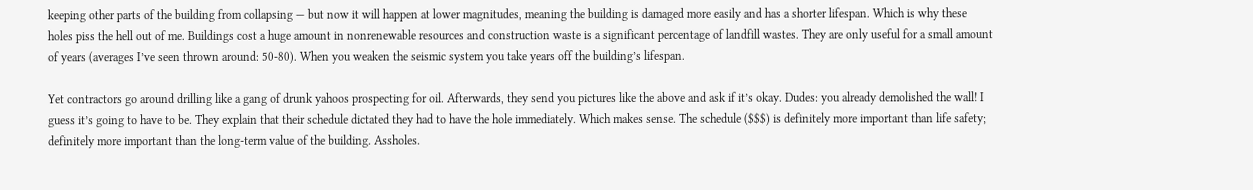keeping other parts of the building from collapsing — but now it will happen at lower magnitudes, meaning the building is damaged more easily and has a shorter lifespan. Which is why these holes piss the hell out of me. Buildings cost a huge amount in nonrenewable resources and construction waste is a significant percentage of landfill wastes. They are only useful for a small amount of years (averages I’ve seen thrown around: 50-80). When you weaken the seismic system you take years off the building’s lifespan.

Yet contractors go around drilling like a gang of drunk yahoos prospecting for oil. Afterwards, they send you pictures like the above and ask if it’s okay. Dudes: you already demolished the wall! I guess it’s going to have to be. They explain that their schedule dictated they had to have the hole immediately. Which makes sense. The schedule ($$$) is definitely more important than life safety; definitely more important than the long-term value of the building. Assholes.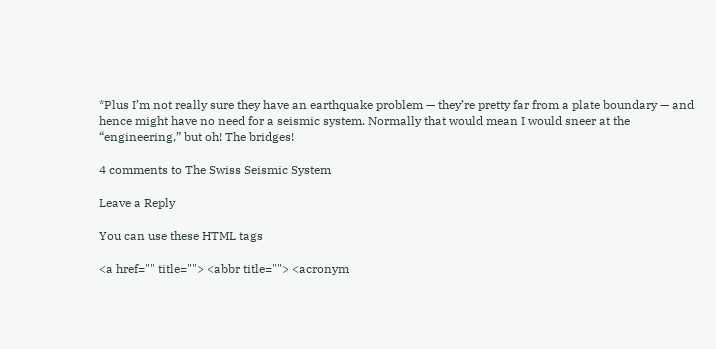*Plus I’m not really sure they have an earthquake problem — they’re pretty far from a plate boundary — and hence might have no need for a seismic system. Normally that would mean I would sneer at the “engineering,” but oh! The bridges!

4 comments to The Swiss Seismic System

Leave a Reply

You can use these HTML tags

<a href="" title=""> <abbr title=""> <acronym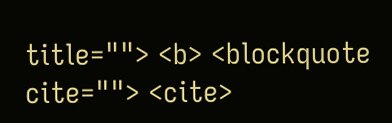title=""> <b> <blockquote cite=""> <cite>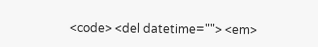<code> <del datetime=""> <em>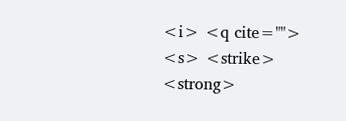<i> <q cite=""> <s> <strike> <strong>